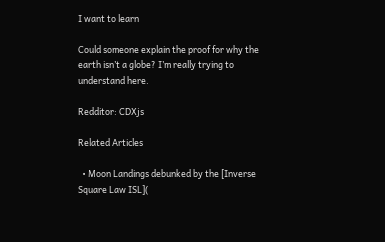I want to learn

Could someone explain the proof for why the earth isn’t a globe? I’m really trying to understand here.

Redditor: CDXjs

Related Articles

  • Moon Landings debunked by the [Inverse Square Law ISL](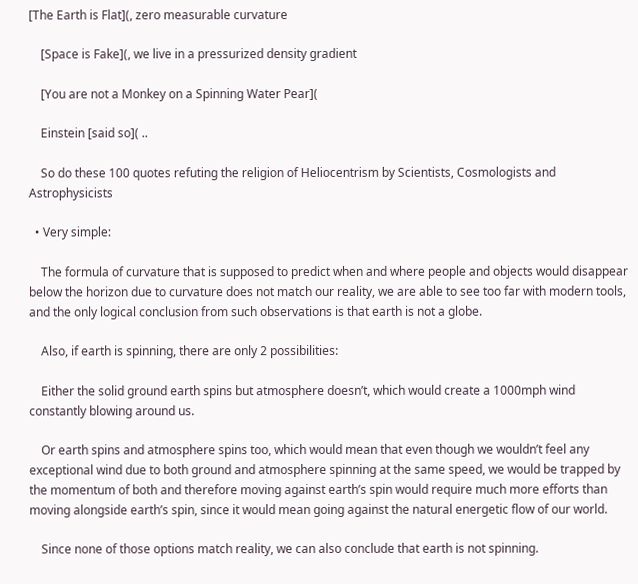[The Earth is Flat](, zero measurable curvature

    [Space is Fake](, we live in a pressurized density gradient

    [You are not a Monkey on a Spinning Water Pear](

    Einstein [said so]( ..

    So do these 100 quotes refuting the religion of Heliocentrism by Scientists, Cosmologists and Astrophysicists

  • Very simple:

    The formula of curvature that is supposed to predict when and where people and objects would disappear below the horizon due to curvature does not match our reality, we are able to see too far with modern tools, and the only logical conclusion from such observations is that earth is not a globe.

    Also, if earth is spinning, there are only 2 possibilities:

    Either the solid ground earth spins but atmosphere doesn’t, which would create a 1000mph wind constantly blowing around us.

    Or earth spins and atmosphere spins too, which would mean that even though we wouldn’t feel any exceptional wind due to both ground and atmosphere spinning at the same speed, we would be trapped by the momentum of both and therefore moving against earth’s spin would require much more efforts than moving alongside earth’s spin, since it would mean going against the natural energetic flow of our world.

    Since none of those options match reality, we can also conclude that earth is not spinning.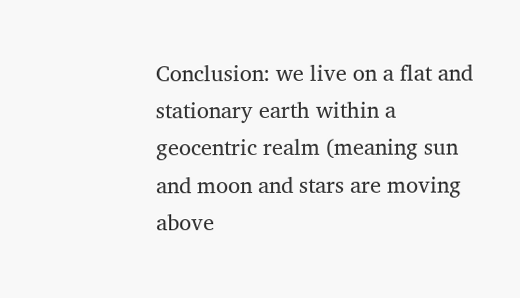Conclusion: we live on a flat and stationary earth within a geocentric realm (meaning sun and moon and stars are moving above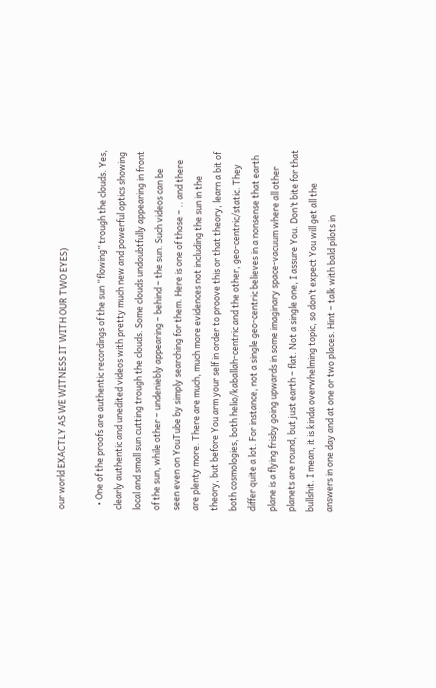our world EXACTLY AS WE WITNESS IT WITH OUR TWO EYES)

  • One of the proofs are authentic recordings of the sun “flowing” trough the clouds. Yes, clearly authentic and unedited videos with pretty much new and powerful optics showing local and small sun cutting trough the clouds. Some clouds undoubtfully appearing in front of the sun, while other – undeniebly appearing – behind – the sun. Such videos can be seen even on YouTube by simply searching for them. Here is one of those – .. and there are plenty more. There are much, much more evidences not including the sun in the theory, but before You arm your self in order to proove this or that theory, learn a bit of both cosmologies, both helio/kaballah-centric and the other, geo-centric/static. They differ quite a lot. For instance, not a single geo-centric believes in a nonsense that earth plane is a flying frisby going upwards in some imaginary space-vacuum where all other planets are round, but just earth – flat. Not a single one, I assure You. Don’t bite for that bullshit. I mean, it is kinda overwhelming topic, so don’t expect You will get all the answers in one day and at one or two places. Hint – talk with bald pilots in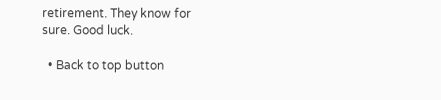retirement. They know for sure. Good luck.

  • Back to top button